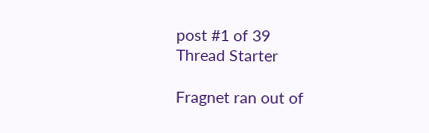post #1 of 39
Thread Starter

Fragnet ran out of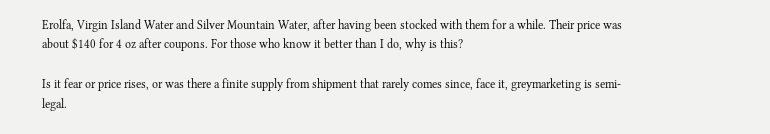Erolfa, Virgin Island Water and Silver Mountain Water, after having been stocked with them for a while. Their price was about $140 for 4 oz after coupons. For those who know it better than I do, why is this?

Is it fear or price rises, or was there a finite supply from shipment that rarely comes since, face it, greymarketing is semi-legal.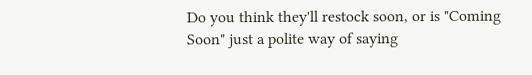Do you think they'll restock soon, or is "Coming Soon" just a polite way of saying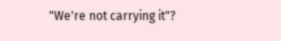"We're not carrying it"?